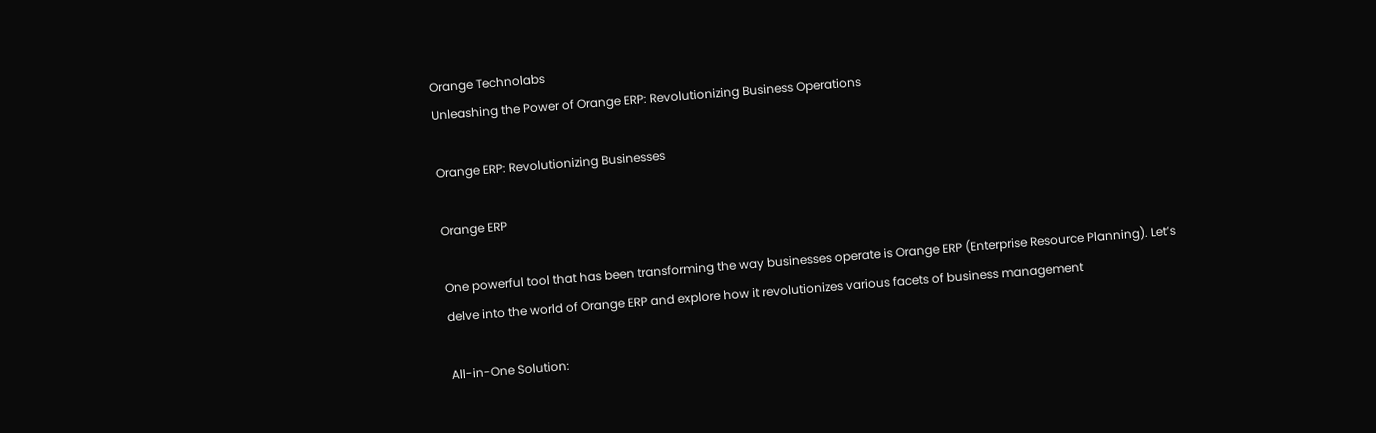Orange Technolabs
Unleashing the Power of Orange ERP: Revolutionizing Business Operations

Orange ERP: Revolutionizing Businesses

Orange ERP

One powerful tool that has been transforming the way businesses operate is Orange ERP (Enterprise Resource Planning). Let’s delve into the world of Orange ERP and explore how it revolutionizes various facets of business management

All-in-One Solution: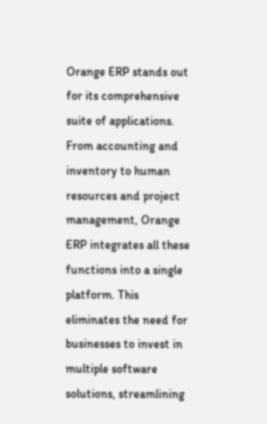Orange ERP stands out for its comprehensive suite of applications. From accounting and inventory to human resources and project management, Orange ERP integrates all these functions into a single platform. This eliminates the need for businesses to invest in multiple software solutions, streamlining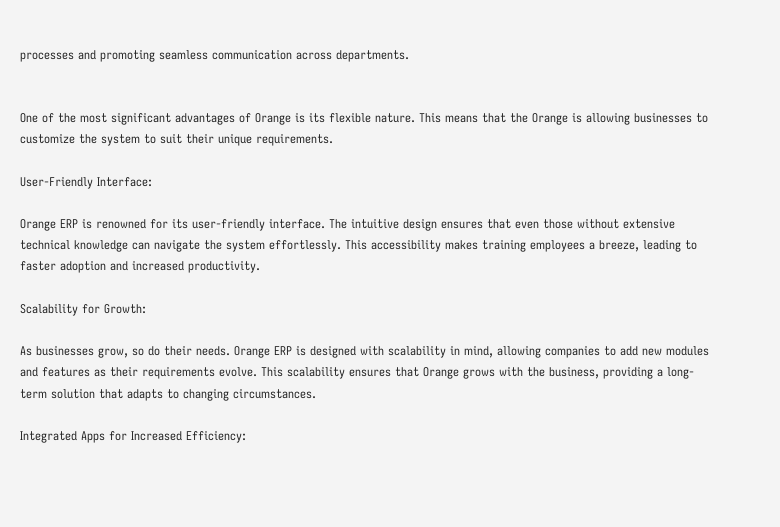processes and promoting seamless communication across departments.


One of the most significant advantages of Orange is its flexible nature. This means that the Orange is allowing businesses to customize the system to suit their unique requirements.

User-Friendly Interface:

Orange ERP is renowned for its user-friendly interface. The intuitive design ensures that even those without extensive technical knowledge can navigate the system effortlessly. This accessibility makes training employees a breeze, leading to faster adoption and increased productivity.

Scalability for Growth:

As businesses grow, so do their needs. Orange ERP is designed with scalability in mind, allowing companies to add new modules and features as their requirements evolve. This scalability ensures that Orange grows with the business, providing a long-term solution that adapts to changing circumstances.

Integrated Apps for Increased Efficiency: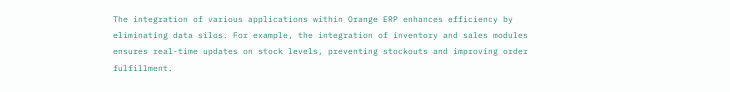The integration of various applications within Orange ERP enhances efficiency by eliminating data silos. For example, the integration of inventory and sales modules ensures real-time updates on stock levels, preventing stockouts and improving order fulfillment.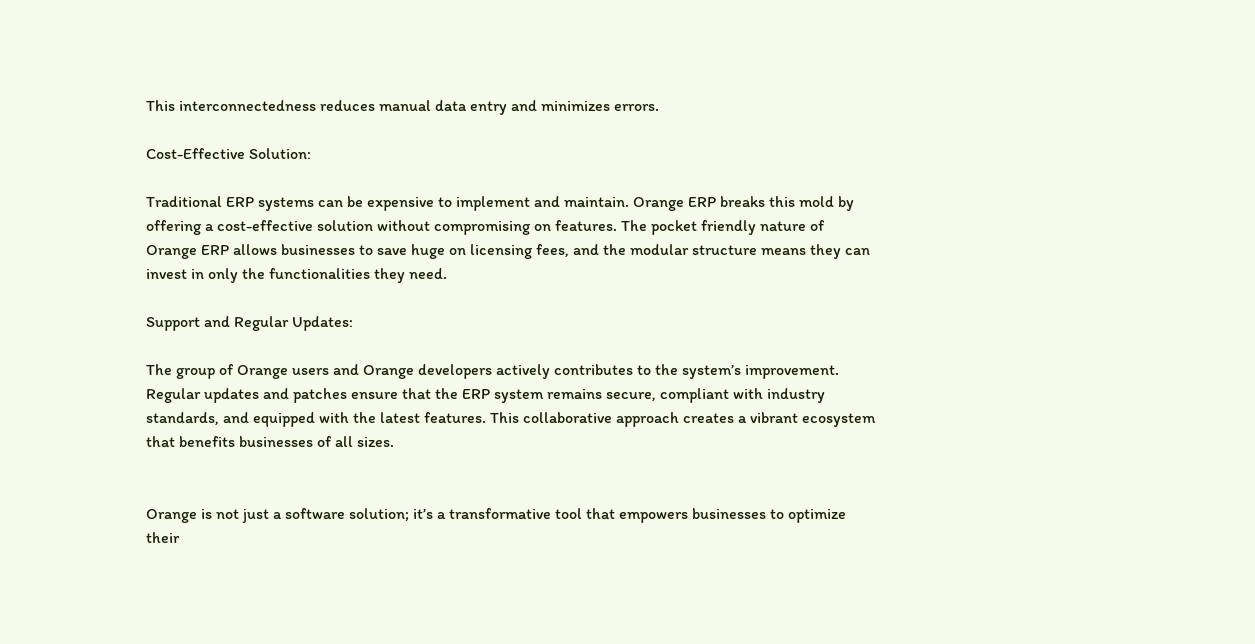This interconnectedness reduces manual data entry and minimizes errors.

Cost-Effective Solution:

Traditional ERP systems can be expensive to implement and maintain. Orange ERP breaks this mold by offering a cost-effective solution without compromising on features. The pocket friendly nature of Orange ERP allows businesses to save huge on licensing fees, and the modular structure means they can invest in only the functionalities they need.

Support and Regular Updates:

The group of Orange users and Orange developers actively contributes to the system’s improvement. Regular updates and patches ensure that the ERP system remains secure, compliant with industry standards, and equipped with the latest features. This collaborative approach creates a vibrant ecosystem that benefits businesses of all sizes.


Orange is not just a software solution; it’s a transformative tool that empowers businesses to optimize their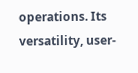operations. Its versatility, user-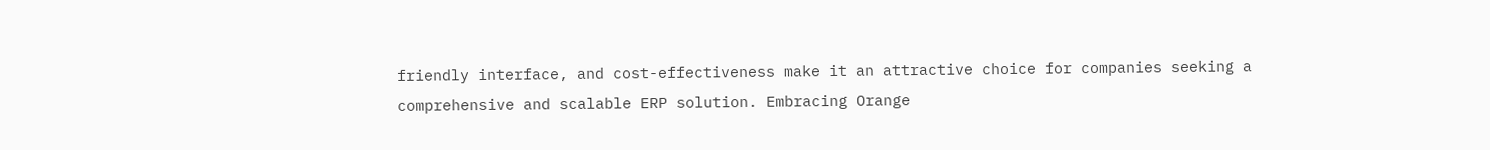friendly interface, and cost-effectiveness make it an attractive choice for companies seeking a comprehensive and scalable ERP solution. Embracing Orange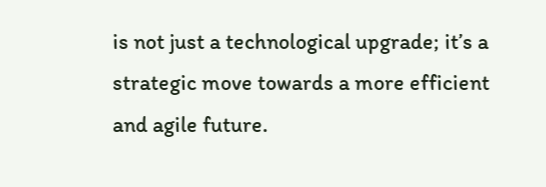is not just a technological upgrade; it’s a strategic move towards a more efficient and agile future.